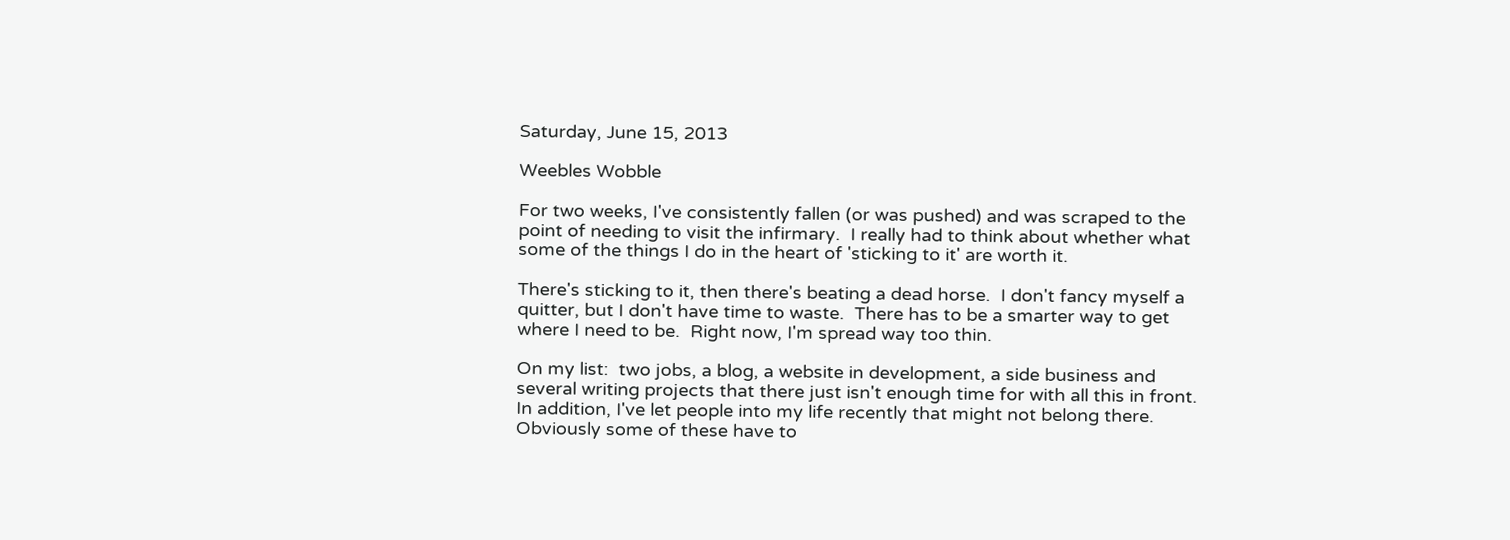Saturday, June 15, 2013

Weebles Wobble

For two weeks, I've consistently fallen (or was pushed) and was scraped to the point of needing to visit the infirmary.  I really had to think about whether what some of the things I do in the heart of 'sticking to it' are worth it.

There's sticking to it, then there's beating a dead horse.  I don't fancy myself a quitter, but I don't have time to waste.  There has to be a smarter way to get where I need to be.  Right now, I'm spread way too thin.

On my list:  two jobs, a blog, a website in development, a side business and several writing projects that there just isn't enough time for with all this in front.  In addition, I've let people into my life recently that might not belong there.  Obviously some of these have to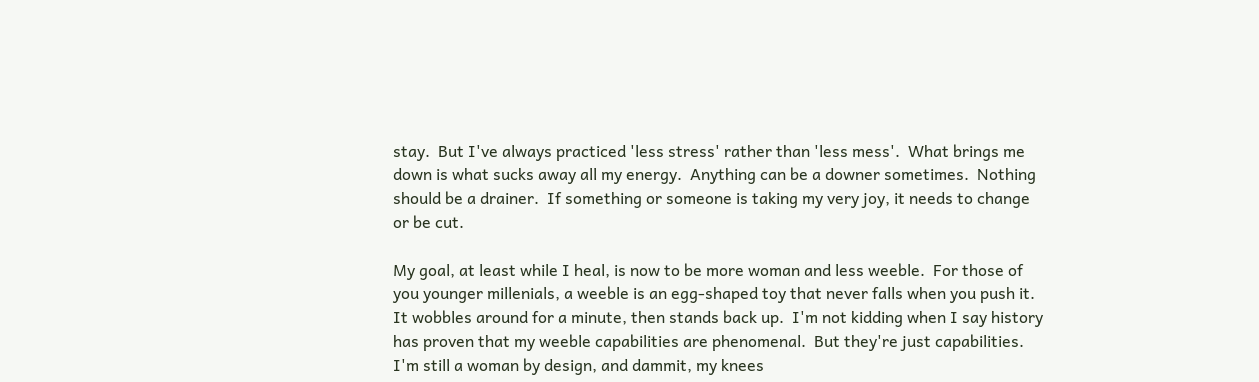stay.  But I've always practiced 'less stress' rather than 'less mess'.  What brings me down is what sucks away all my energy.  Anything can be a downer sometimes.  Nothing should be a drainer.  If something or someone is taking my very joy, it needs to change or be cut.

My goal, at least while I heal, is now to be more woman and less weeble.  For those of you younger millenials, a weeble is an egg-shaped toy that never falls when you push it.  It wobbles around for a minute, then stands back up.  I'm not kidding when I say history has proven that my weeble capabilities are phenomenal.  But they're just capabilities.  I'm still a woman by design, and dammit, my knees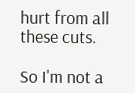hurt from all these cuts.

So I'm not a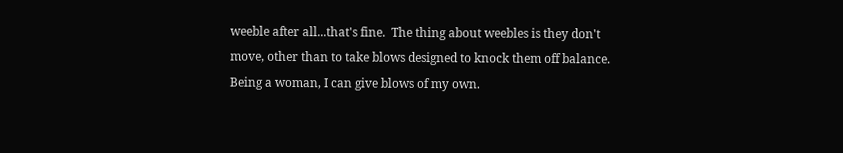weeble after all...that's fine.  The thing about weebles is they don't move, other than to take blows designed to knock them off balance.  Being a woman, I can give blows of my own.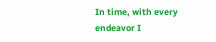In time, with every endeavor I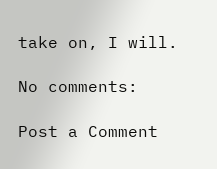take on, I will.

No comments:

Post a Comment